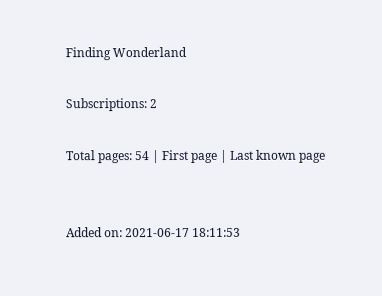Finding Wonderland

Subscriptions: 2

Total pages: 54 | First page | Last known page


Added on: 2021-06-17 18:11:53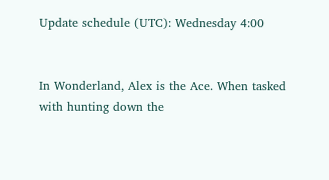Update schedule (UTC): Wednesday 4:00


In Wonderland, Alex is the Ace. When tasked with hunting down the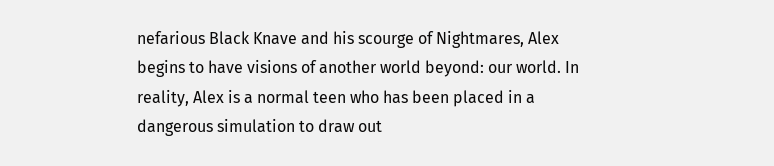nefarious Black Knave and his scourge of Nightmares, Alex begins to have visions of another world beyond: our world. In reality, Alex is a normal teen who has been placed in a dangerous simulation to draw out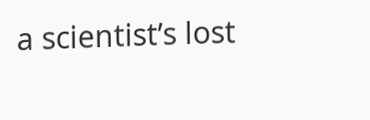a scientist’s lost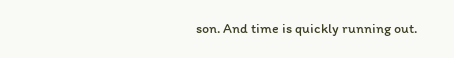son. And time is quickly running out.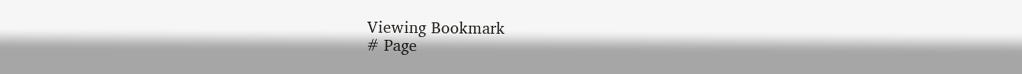Viewing Bookmark
# Page